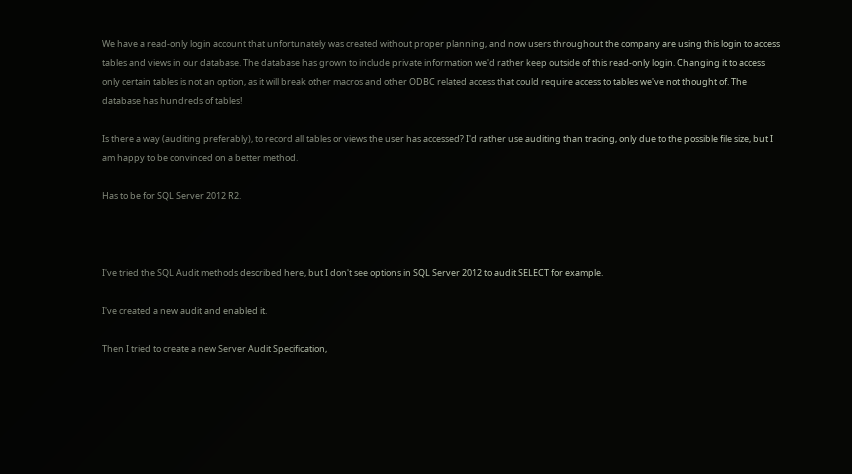We have a read-only login account that unfortunately was created without proper planning, and now users throughout the company are using this login to access tables and views in our database. The database has grown to include private information we'd rather keep outside of this read-only login. Changing it to access only certain tables is not an option, as it will break other macros and other ODBC related access that could require access to tables we've not thought of. The database has hundreds of tables!

Is there a way (auditing preferably), to record all tables or views the user has accessed? I'd rather use auditing than tracing, only due to the possible file size, but I am happy to be convinced on a better method.

Has to be for SQL Server 2012 R2.



I've tried the SQL Audit methods described here, but I don't see options in SQL Server 2012 to audit SELECT for example.

I've created a new audit and enabled it.

Then I tried to create a new Server Audit Specification,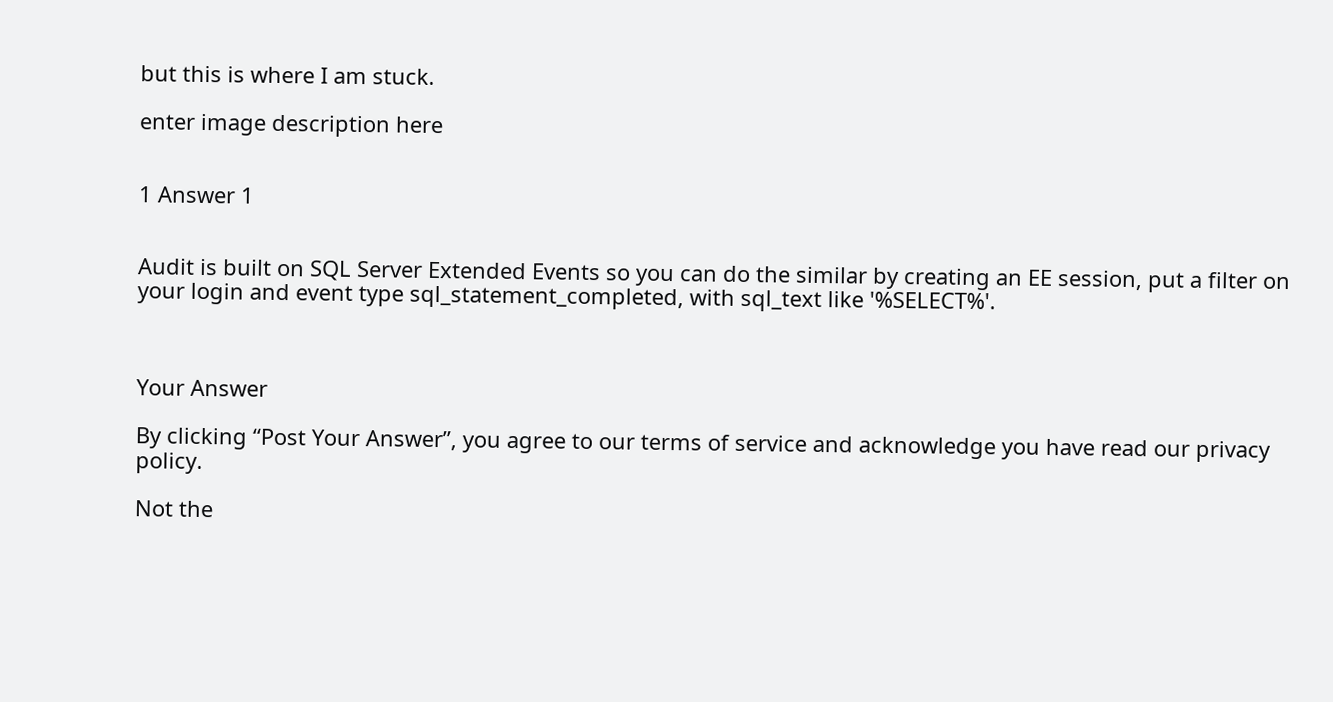but this is where I am stuck.

enter image description here


1 Answer 1


Audit is built on SQL Server Extended Events so you can do the similar by creating an EE session, put a filter on your login and event type sql_statement_completed, with sql_text like '%SELECT%'.



Your Answer

By clicking “Post Your Answer”, you agree to our terms of service and acknowledge you have read our privacy policy.

Not the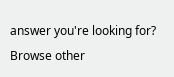answer you're looking for? Browse other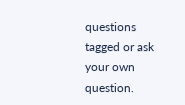questions tagged or ask your own question.